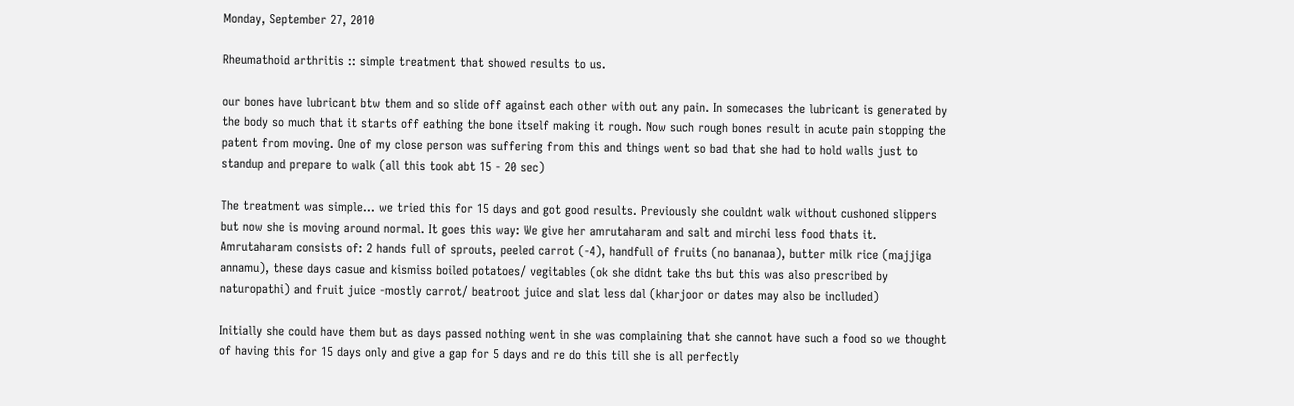Monday, September 27, 2010

Rheumathoid arthritis :: simple treatment that showed results to us.

our bones have lubricant btw them and so slide off against each other with out any pain. In somecases the lubricant is generated by the body so much that it starts off eathing the bone itself making it rough. Now such rough bones result in acute pain stopping the patent from moving. One of my close person was suffering from this and things went so bad that she had to hold walls just to standup and prepare to walk (all this took abt 15 - 20 sec)

The treatment was simple... we tried this for 15 days and got good results. Previously she couldnt walk without cushoned slippers but now she is moving around normal. It goes this way: We give her amrutaharam and salt and mirchi less food thats it. Amrutaharam consists of: 2 hands full of sprouts, peeled carrot (-4), handfull of fruits (no bananaa), butter milk rice (majjiga annamu), these days casue and kismiss boiled potatoes/ vegitables (ok she didnt take ths but this was also prescribed by naturopathi) and fruit juice -mostly carrot/ beatroot juice and slat less dal (kharjoor or dates may also be inclluded)

Initially she could have them but as days passed nothing went in she was complaining that she cannot have such a food so we thought of having this for 15 days only and give a gap for 5 days and re do this till she is all perfectly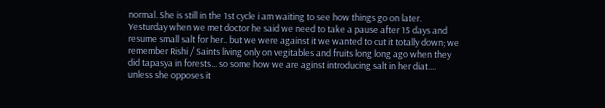normal. She is still in the 1st cycle i am waiting to see how things go on later. Yesturday when we met doctor he said we need to take a pause after 15 days and resume small salt for her.. but we were against it we wanted to cut it totally down; we remember Rishi / Saints living only on vegitables and fruits long long ago when they did tapasya in forests... so some how we are aginst introducing salt in her diat.... unless she opposes it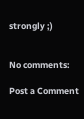strongly ;)


No comments:

Post a Comment